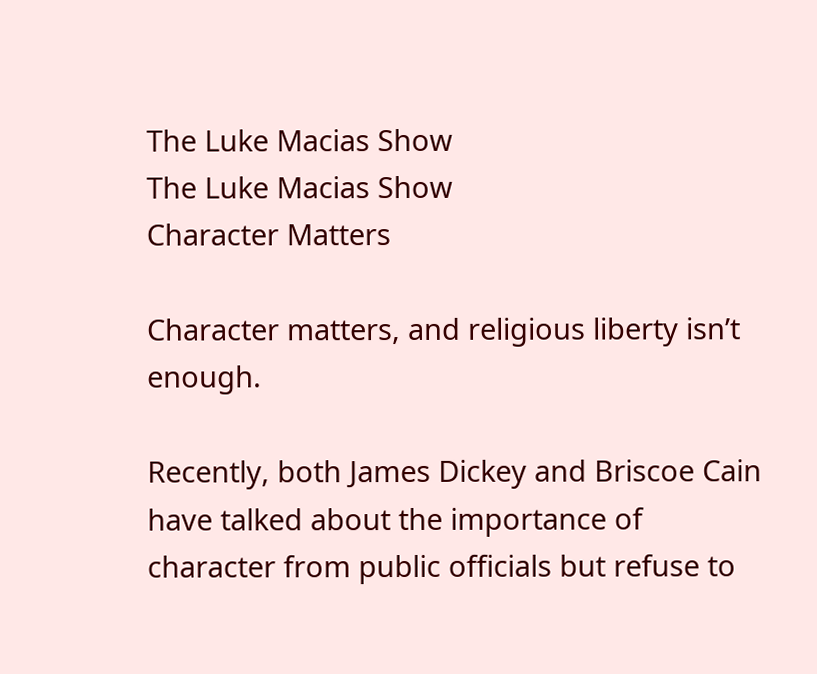The Luke Macias Show
The Luke Macias Show
Character Matters

Character matters, and religious liberty isn’t enough.

Recently, both James Dickey and Briscoe Cain have talked about the importance of character from public officials but refuse to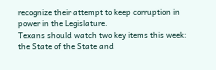recognize their attempt to keep corruption in power in the Legislature.
Texans should watch two key items this week: the State of the State and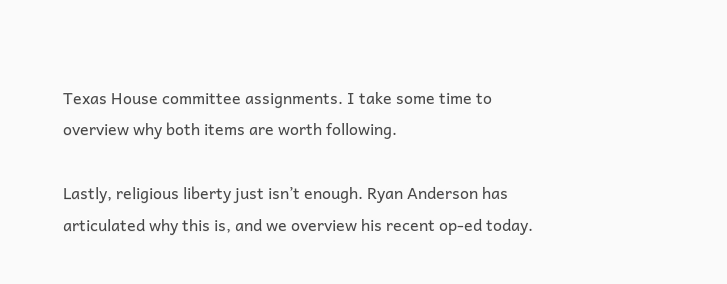Texas House committee assignments. I take some time to overview why both items are worth following.

Lastly, religious liberty just isn’t enough. Ryan Anderson has articulated why this is, and we overview his recent op-ed today.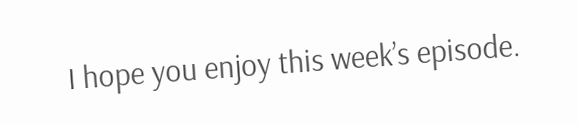I hope you enjoy this week’s episode.